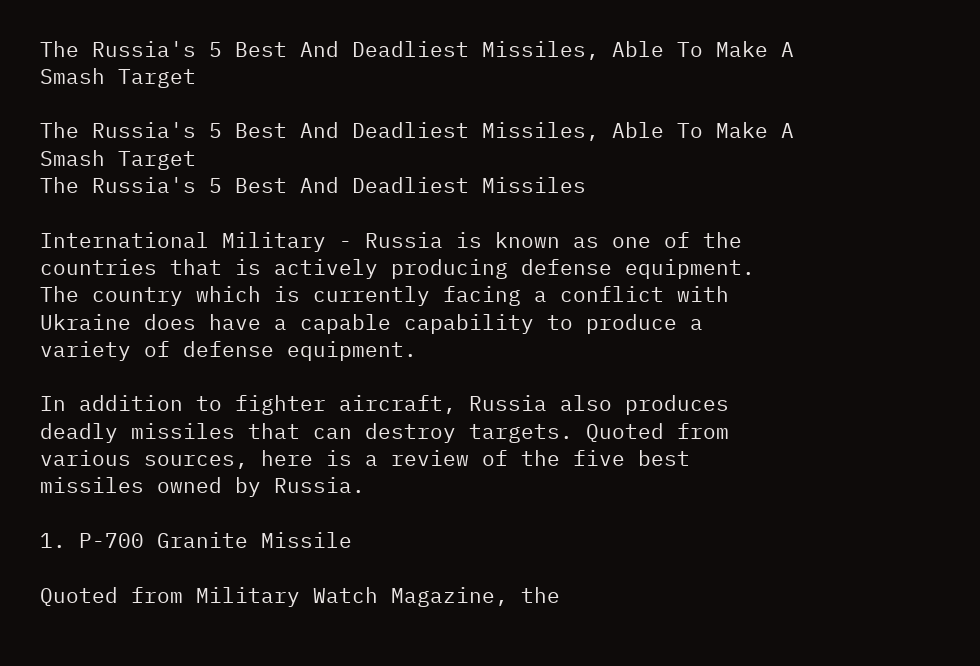The Russia's 5 Best And Deadliest Missiles, Able To Make A Smash Target

The Russia's 5 Best And Deadliest Missiles, Able To Make A Smash Target
The Russia's 5 Best And Deadliest Missiles

International Military - Russia is known as one of the countries that is actively producing defense equipment. The country which is currently facing a conflict with Ukraine does have a capable capability to produce a variety of defense equipment.

In addition to fighter aircraft, Russia also produces deadly missiles that can destroy targets. Quoted from various sources, here is a review of the five best missiles owned by Russia.

1. P-700 Granite Missile

Quoted from Military Watch Magazine, the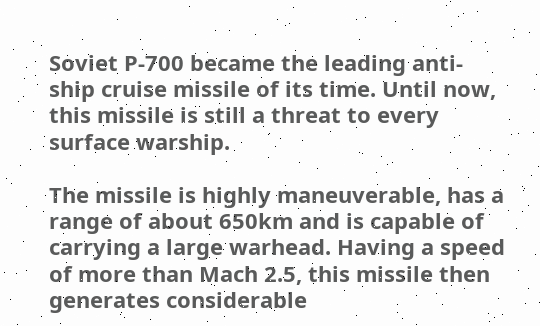Soviet P-700 became the leading anti-ship cruise missile of its time. Until now, this missile is still a threat to every surface warship.

The missile is highly maneuverable, has a range of about 650km and is capable of carrying a large warhead. Having a speed of more than Mach 2.5, this missile then generates considerable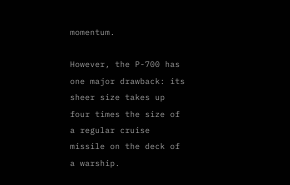momentum.

However, the P-700 has one major drawback: its sheer size takes up four times the size of a regular cruise missile on the deck of a warship.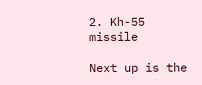2. Kh-55 missile

Next up is the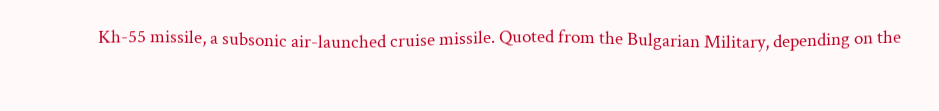Kh-55 missile, a subsonic air-launched cruise missile. Quoted from the Bulgarian Military, depending on the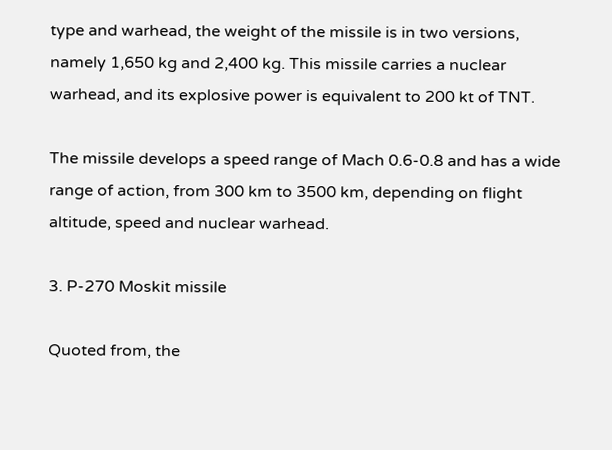type and warhead, the weight of the missile is in two versions, namely 1,650 kg and 2,400 kg. This missile carries a nuclear warhead, and its explosive power is equivalent to 200 kt of TNT.

The missile develops a speed range of Mach 0.6-0.8 and has a wide range of action, from 300 km to 3500 km, depending on flight altitude, speed and nuclear warhead.

3. P-270 Moskit missile

Quoted from, the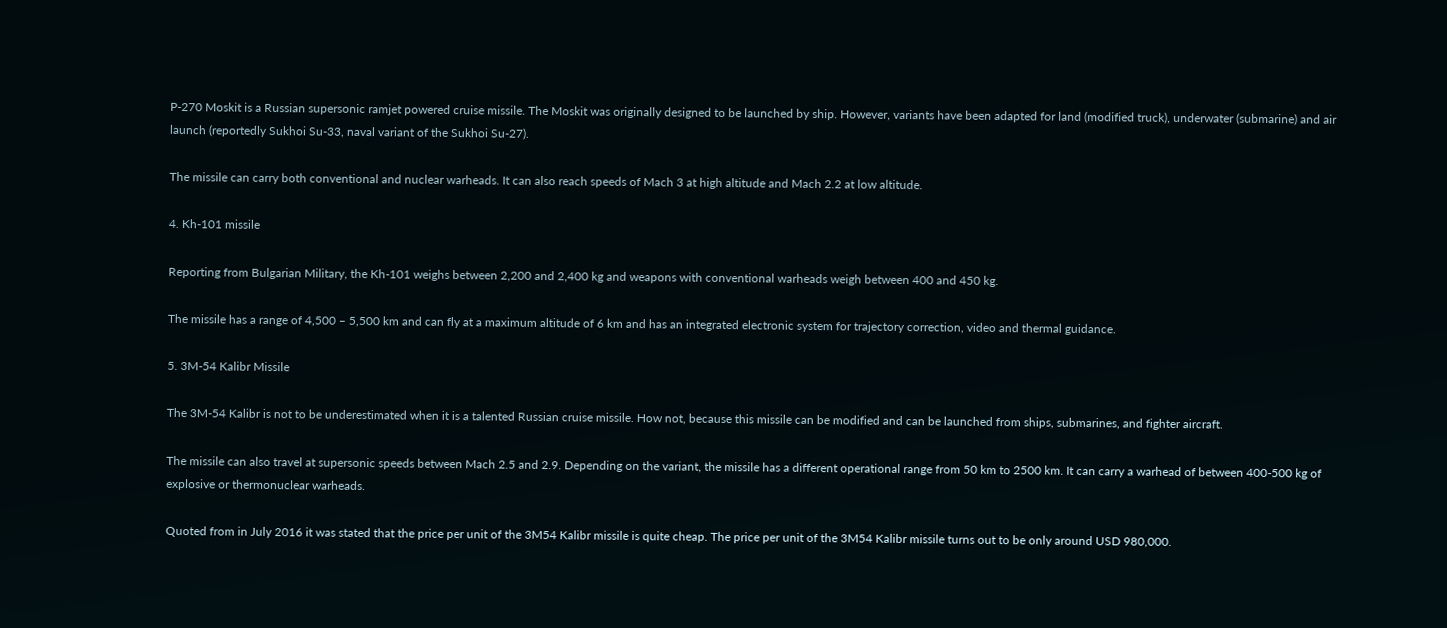P-270 Moskit is a Russian supersonic ramjet powered cruise missile. The Moskit was originally designed to be launched by ship. However, variants have been adapted for land (modified truck), underwater (submarine) and air launch (reportedly Sukhoi Su-33, naval variant of the Sukhoi Su-27).

The missile can carry both conventional and nuclear warheads. It can also reach speeds of Mach 3 at high altitude and Mach 2.2 at low altitude.

4. Kh-101 missile

Reporting from Bulgarian Military, the Kh-101 weighs between 2,200 and 2,400 kg and weapons with conventional warheads weigh between 400 and 450 kg.

The missile has a range of 4,500 – 5,500 km and can fly at a maximum altitude of 6 km and has an integrated electronic system for trajectory correction, video and thermal guidance.

5. 3M-54 Kalibr Missile

The 3M-54 Kalibr is not to be underestimated when it is a talented Russian cruise missile. How not, because this missile can be modified and can be launched from ships, submarines, and fighter aircraft.

The missile can also travel at supersonic speeds between Mach 2.5 and 2.9. Depending on the variant, the missile has a different operational range from 50 km to 2500 km. It can carry a warhead of between 400-500 kg of explosive or thermonuclear warheads.

Quoted from in July 2016 it was stated that the price per unit of the 3M54 Kalibr missile is quite cheap. The price per unit of the 3M54 Kalibr missile turns out to be only around USD 980,000.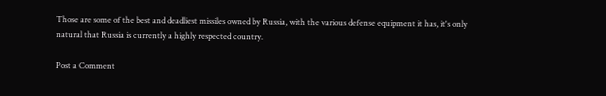Those are some of the best and deadliest missiles owned by Russia, with the various defense equipment it has, it's only natural that Russia is currently a highly respected country.

Post a Comment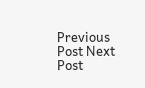Previous Post Next Post